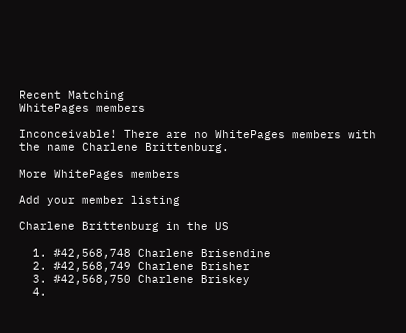Recent Matching
WhitePages members

Inconceivable! There are no WhitePages members with the name Charlene Brittenburg.

More WhitePages members

Add your member listing

Charlene Brittenburg in the US

  1. #42,568,748 Charlene Brisendine
  2. #42,568,749 Charlene Brisher
  3. #42,568,750 Charlene Briskey
  4.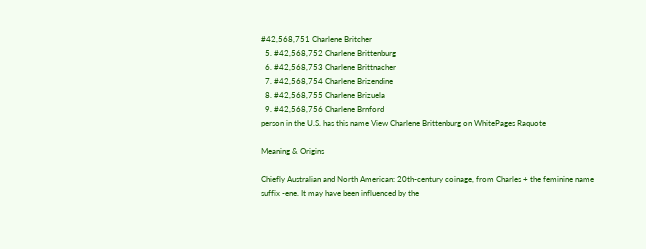#42,568,751 Charlene Britcher
  5. #42,568,752 Charlene Brittenburg
  6. #42,568,753 Charlene Brittnacher
  7. #42,568,754 Charlene Brizendine
  8. #42,568,755 Charlene Brizuela
  9. #42,568,756 Charlene Brnford
person in the U.S. has this name View Charlene Brittenburg on WhitePages Raquote

Meaning & Origins

Chiefly Australian and North American: 20th-century coinage, from Charles + the feminine name suffix -ene. It may have been influenced by the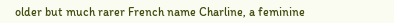older but much rarer French name Charline, a feminine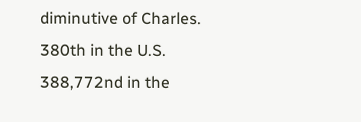diminutive of Charles.
380th in the U.S.
388,772nd in the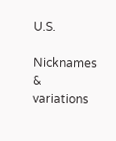U.S.

Nicknames & variations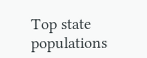Top state populations